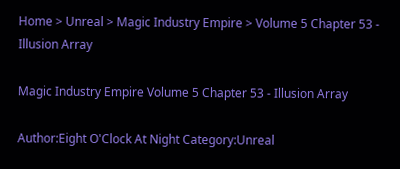Home > Unreal > Magic Industry Empire > Volume 5 Chapter 53 - Illusion Array

Magic Industry Empire Volume 5 Chapter 53 - Illusion Array

Author:Eight O'Clock At Night Category:Unreal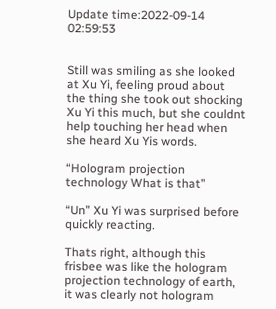Update time:2022-09-14 02:59:53


Still was smiling as she looked at Xu Yi, feeling proud about the thing she took out shocking Xu Yi this much, but she couldnt help touching her head when she heard Xu Yis words.

“Hologram projection technology What is that”

“Un” Xu Yi was surprised before quickly reacting.

Thats right, although this frisbee was like the hologram projection technology of earth, it was clearly not hologram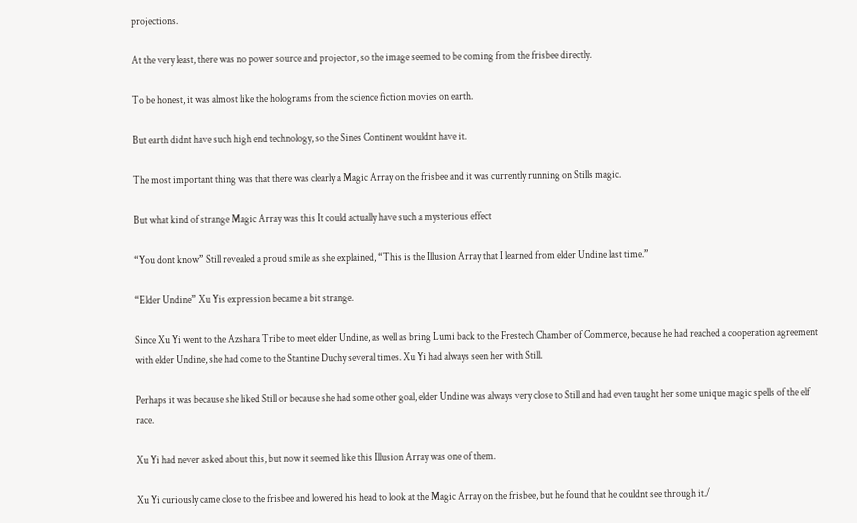projections.

At the very least, there was no power source and projector, so the image seemed to be coming from the frisbee directly.

To be honest, it was almost like the holograms from the science fiction movies on earth.

But earth didnt have such high end technology, so the Sines Continent wouldnt have it.

The most important thing was that there was clearly a Magic Array on the frisbee and it was currently running on Stills magic.

But what kind of strange Magic Array was this It could actually have such a mysterious effect

“You dont know” Still revealed a proud smile as she explained, “This is the Illusion Array that I learned from elder Undine last time.”

“Elder Undine” Xu Yis expression became a bit strange.

Since Xu Yi went to the Azshara Tribe to meet elder Undine, as well as bring Lumi back to the Frestech Chamber of Commerce, because he had reached a cooperation agreement with elder Undine, she had come to the Stantine Duchy several times. Xu Yi had always seen her with Still.

Perhaps it was because she liked Still or because she had some other goal, elder Undine was always very close to Still and had even taught her some unique magic spells of the elf race.

Xu Yi had never asked about this, but now it seemed like this Illusion Array was one of them.

Xu Yi curiously came close to the frisbee and lowered his head to look at the Magic Array on the frisbee, but he found that he couldnt see through it./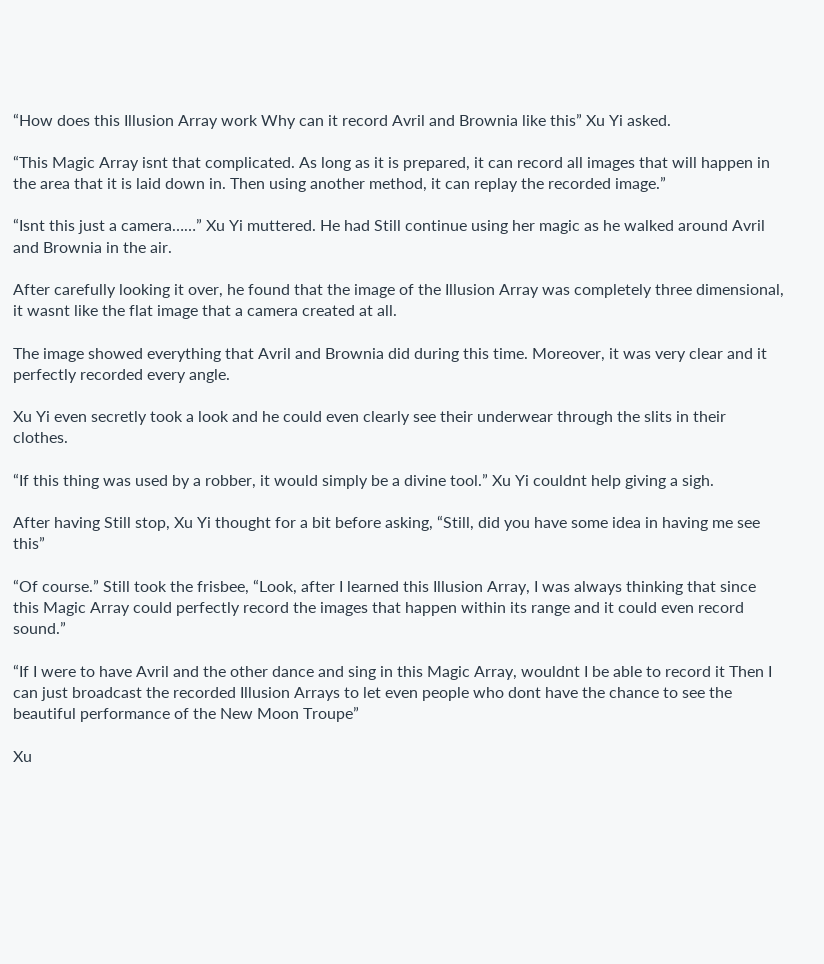“How does this Illusion Array work Why can it record Avril and Brownia like this” Xu Yi asked.

“This Magic Array isnt that complicated. As long as it is prepared, it can record all images that will happen in the area that it is laid down in. Then using another method, it can replay the recorded image.”

“Isnt this just a camera……” Xu Yi muttered. He had Still continue using her magic as he walked around Avril and Brownia in the air.

After carefully looking it over, he found that the image of the Illusion Array was completely three dimensional, it wasnt like the flat image that a camera created at all.

The image showed everything that Avril and Brownia did during this time. Moreover, it was very clear and it perfectly recorded every angle.

Xu Yi even secretly took a look and he could even clearly see their underwear through the slits in their clothes.

“If this thing was used by a robber, it would simply be a divine tool.” Xu Yi couldnt help giving a sigh.

After having Still stop, Xu Yi thought for a bit before asking, “Still, did you have some idea in having me see this”

“Of course.” Still took the frisbee, “Look, after I learned this Illusion Array, I was always thinking that since this Magic Array could perfectly record the images that happen within its range and it could even record sound.”

“If I were to have Avril and the other dance and sing in this Magic Array, wouldnt I be able to record it Then I can just broadcast the recorded Illusion Arrays to let even people who dont have the chance to see the beautiful performance of the New Moon Troupe”

Xu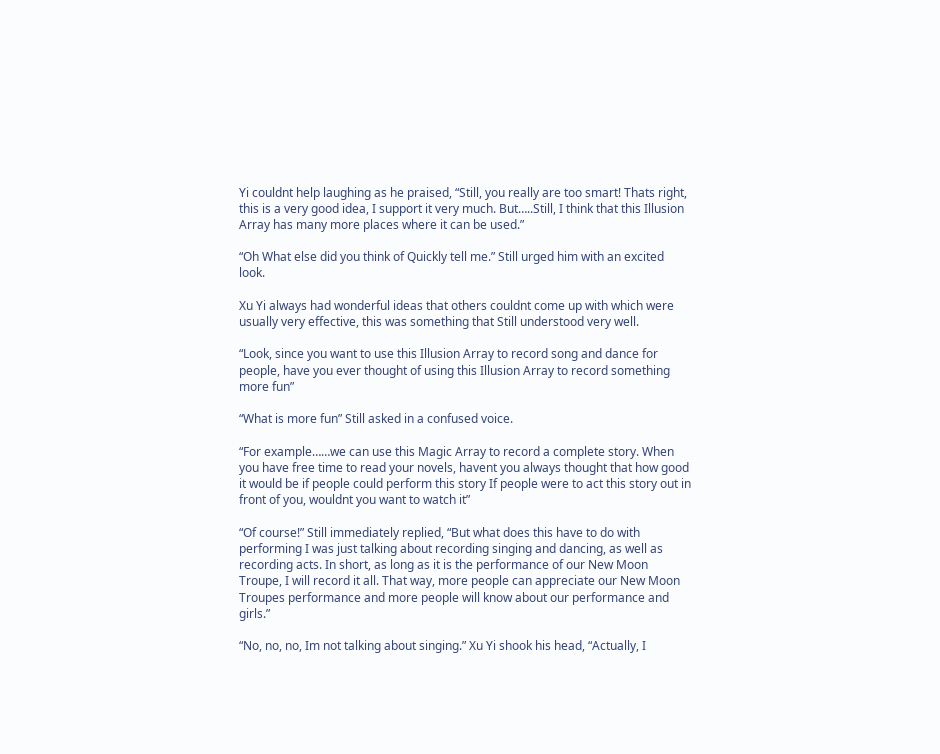Yi couldnt help laughing as he praised, “Still, you really are too smart! Thats right, this is a very good idea, I support it very much. But…..Still, I think that this Illusion Array has many more places where it can be used.”

“Oh What else did you think of Quickly tell me.” Still urged him with an excited look.

Xu Yi always had wonderful ideas that others couldnt come up with which were usually very effective, this was something that Still understood very well.

“Look, since you want to use this Illusion Array to record song and dance for people, have you ever thought of using this Illusion Array to record something more fun”

“What is more fun” Still asked in a confused voice.

“For example……we can use this Magic Array to record a complete story. When you have free time to read your novels, havent you always thought that how good it would be if people could perform this story If people were to act this story out in front of you, wouldnt you want to watch it”

“Of course!” Still immediately replied, “But what does this have to do with performing I was just talking about recording singing and dancing, as well as recording acts. In short, as long as it is the performance of our New Moon Troupe, I will record it all. That way, more people can appreciate our New Moon Troupes performance and more people will know about our performance and girls.”

“No, no, no, Im not talking about singing.” Xu Yi shook his head, “Actually, I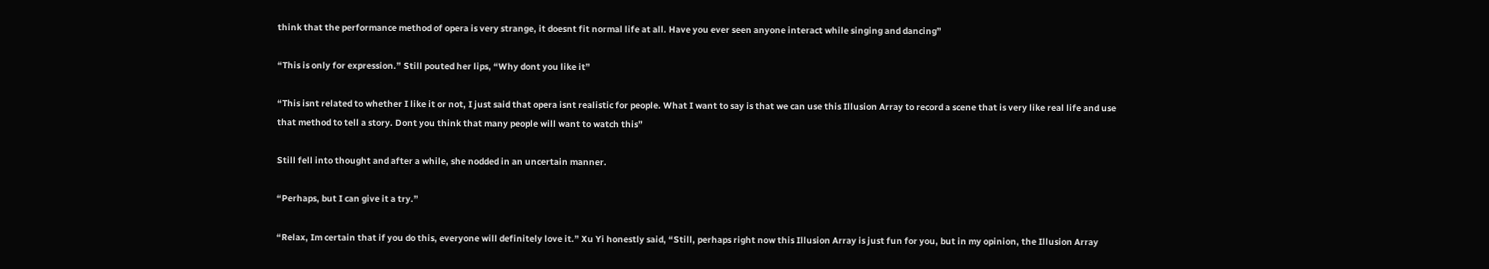think that the performance method of opera is very strange, it doesnt fit normal life at all. Have you ever seen anyone interact while singing and dancing”

“This is only for expression.” Still pouted her lips, “Why dont you like it”

“This isnt related to whether I like it or not, I just said that opera isnt realistic for people. What I want to say is that we can use this Illusion Array to record a scene that is very like real life and use that method to tell a story. Dont you think that many people will want to watch this”

Still fell into thought and after a while, she nodded in an uncertain manner.

“Perhaps, but I can give it a try.”

“Relax, Im certain that if you do this, everyone will definitely love it.” Xu Yi honestly said, “Still, perhaps right now this Illusion Array is just fun for you, but in my opinion, the Illusion Array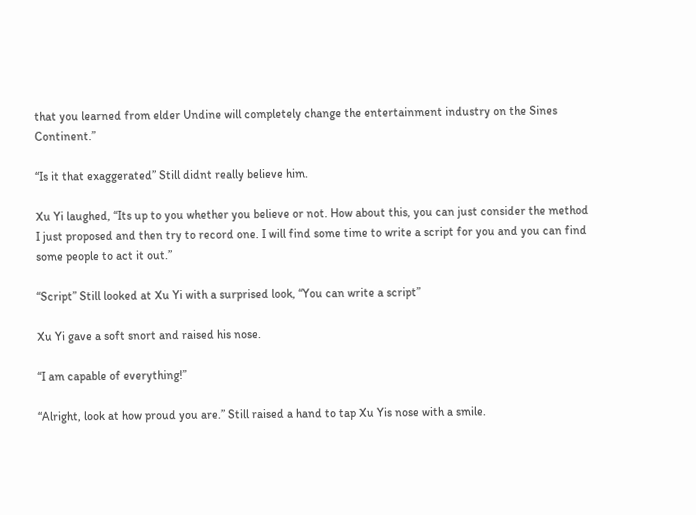that you learned from elder Undine will completely change the entertainment industry on the Sines Continent.”

“Is it that exaggerated” Still didnt really believe him.

Xu Yi laughed, “Its up to you whether you believe or not. How about this, you can just consider the method I just proposed and then try to record one. I will find some time to write a script for you and you can find some people to act it out.”

“Script” Still looked at Xu Yi with a surprised look, “You can write a script”

Xu Yi gave a soft snort and raised his nose.

“I am capable of everything!”

“Alright, look at how proud you are.” Still raised a hand to tap Xu Yis nose with a smile.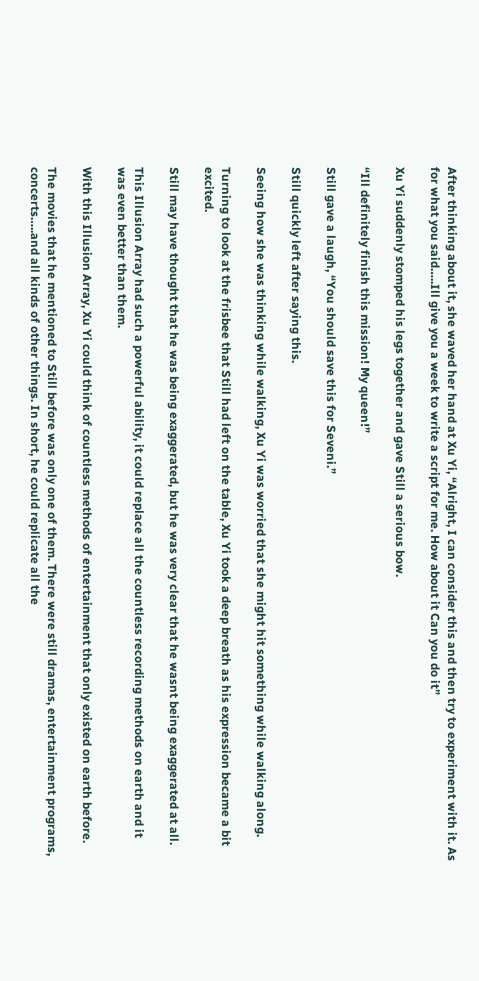After thinking about it, she waved her hand at Xu Yi, “Alright, I can consider this and then try to experiment with it. As for what you said…..Ill give you a week to write a script for me. How about it Can you do it”

Xu Yi suddenly stomped his legs together and gave Still a serious bow.

“Ill definitely finish this mission! My queen!”

Still gave a laugh, “You should save this for Seveni.”

Still quickly left after saying this.

Seeing how she was thinking while walking, Xu Yi was worried that she might hit something while walking along.

Turning to look at the frisbee that Still had left on the table, Xu Yi took a deep breath as his expression became a bit excited.

Still may have thought that he was being exaggerated, but he was very clear that he wasnt being exaggerated at all.

This Illusion Array had such a powerful ability, it could replace all the countless recording methods on earth and it was even better than them.

With this Illusion Array, Xu Yi could think of countless methods of entertainment that only existed on earth before.

The movies that he mentioned to Still before was only one of them. There were still dramas, entertainment programs, concerts…..and all kinds of other things. In short, he could replicate all the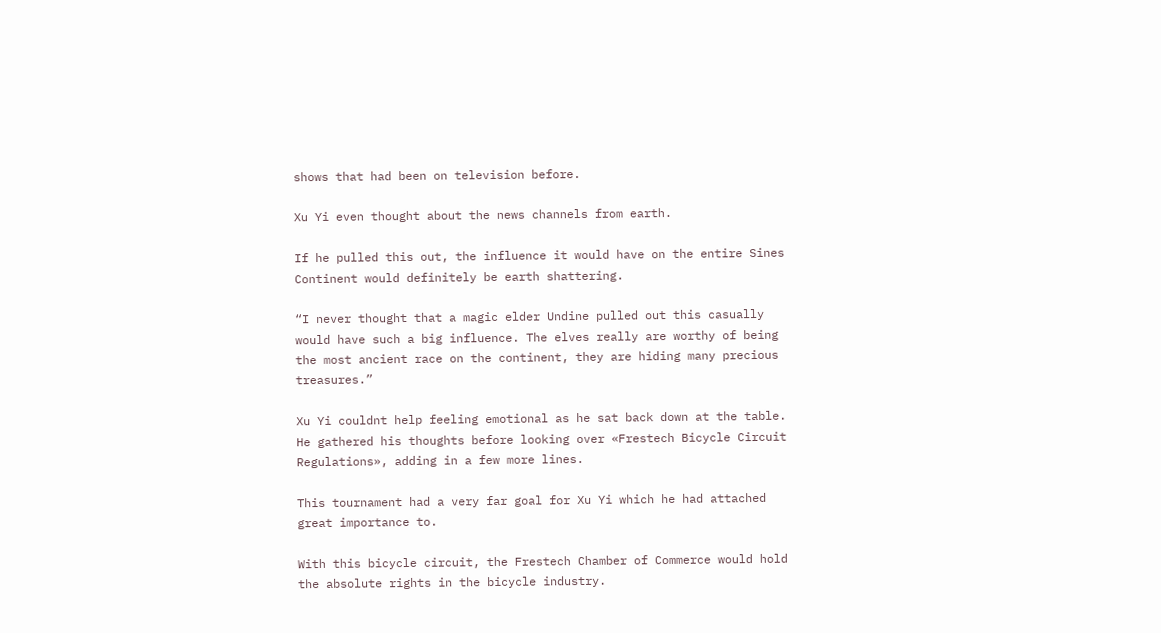shows that had been on television before.

Xu Yi even thought about the news channels from earth.

If he pulled this out, the influence it would have on the entire Sines Continent would definitely be earth shattering.

“I never thought that a magic elder Undine pulled out this casually would have such a big influence. The elves really are worthy of being the most ancient race on the continent, they are hiding many precious treasures.”

Xu Yi couldnt help feeling emotional as he sat back down at the table. He gathered his thoughts before looking over «Frestech Bicycle Circuit Regulations», adding in a few more lines.

This tournament had a very far goal for Xu Yi which he had attached great importance to.

With this bicycle circuit, the Frestech Chamber of Commerce would hold the absolute rights in the bicycle industry.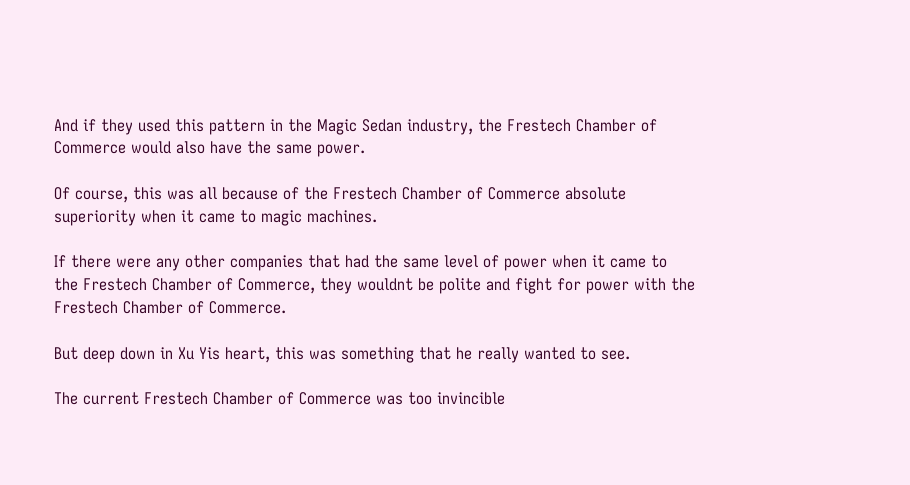And if they used this pattern in the Magic Sedan industry, the Frestech Chamber of Commerce would also have the same power.

Of course, this was all because of the Frestech Chamber of Commerce absolute superiority when it came to magic machines.

If there were any other companies that had the same level of power when it came to the Frestech Chamber of Commerce, they wouldnt be polite and fight for power with the Frestech Chamber of Commerce.

But deep down in Xu Yis heart, this was something that he really wanted to see.

The current Frestech Chamber of Commerce was too invincible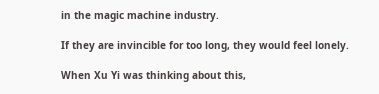in the magic machine industry.

If they are invincible for too long, they would feel lonely.

When Xu Yi was thinking about this,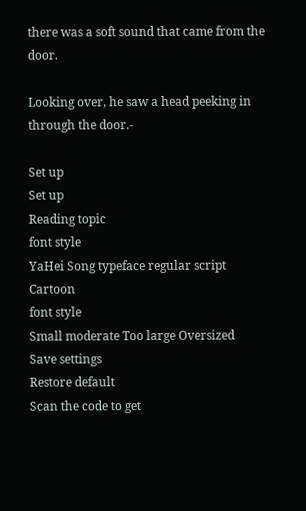there was a soft sound that came from the door.

Looking over, he saw a head peeking in through the door.-

Set up
Set up
Reading topic
font style
YaHei Song typeface regular script Cartoon
font style
Small moderate Too large Oversized
Save settings
Restore default
Scan the code to get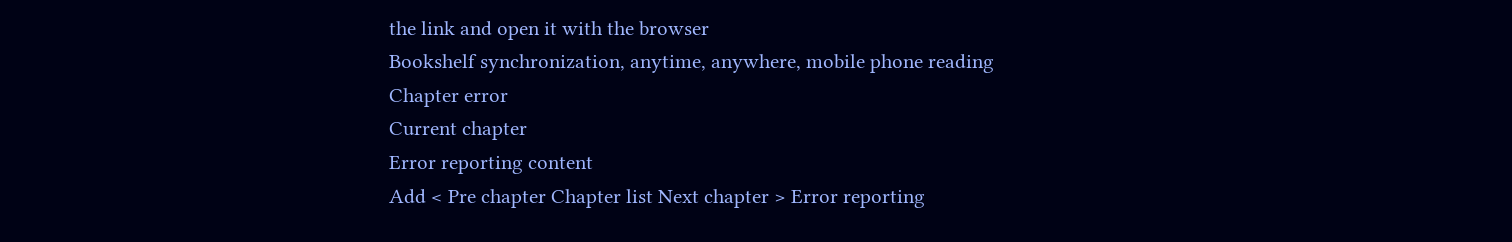the link and open it with the browser
Bookshelf synchronization, anytime, anywhere, mobile phone reading
Chapter error
Current chapter
Error reporting content
Add < Pre chapter Chapter list Next chapter > Error reporting